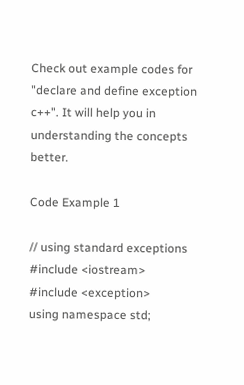Check out example codes for "declare and define exception c++". It will help you in understanding the concepts better.

Code Example 1

// using standard exceptions
#include <iostream>
#include <exception>
using namespace std;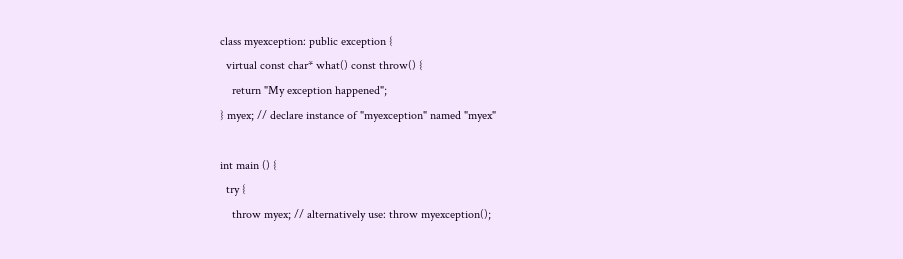class myexception: public exception {
  virtual const char* what() const throw() {
    return "My exception happened";
} myex; // declare instance of "myexception" named "myex"

int main () {
  try {
    throw myex; // alternatively use: throw myexception();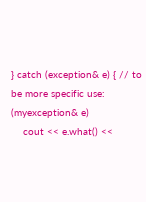} catch (exception& e) { // to be more specific use: (myexception& e)
    cout << e.what() <<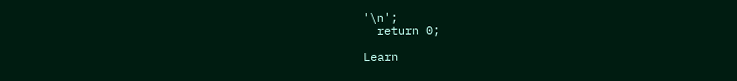'\n';
  return 0;

Learn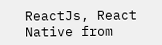ReactJs, React Native from